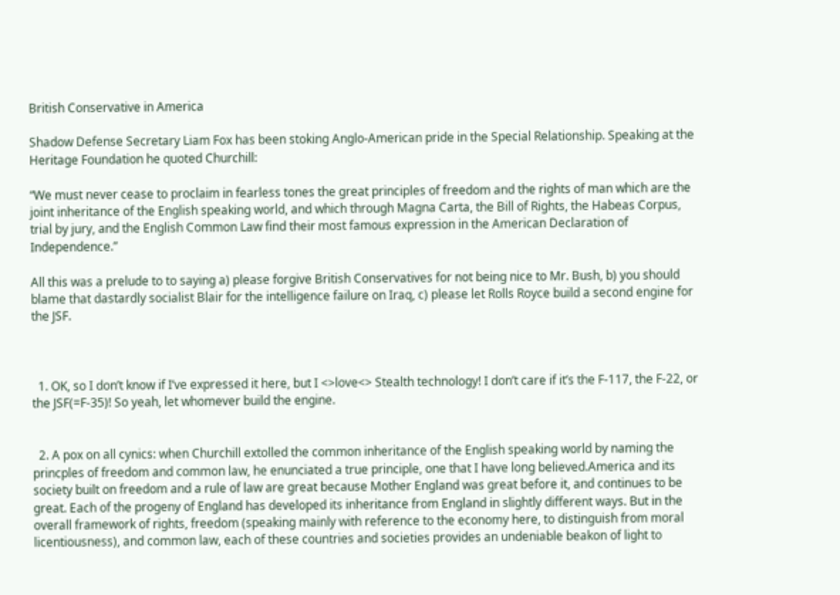British Conservative in America

Shadow Defense Secretary Liam Fox has been stoking Anglo-American pride in the Special Relationship. Speaking at the Heritage Foundation he quoted Churchill:

“We must never cease to proclaim in fearless tones the great principles of freedom and the rights of man which are the joint inheritance of the English speaking world, and which through Magna Carta, the Bill of Rights, the Habeas Corpus, trial by jury, and the English Common Law find their most famous expression in the American Declaration of Independence.”

All this was a prelude to to saying a) please forgive British Conservatives for not being nice to Mr. Bush, b) you should blame that dastardly socialist Blair for the intelligence failure on Iraq, c) please let Rolls Royce build a second engine for the JSF.



  1. OK, so I don’t know if I’ve expressed it here, but I <>love<> Stealth technology! I don’t care if it’s the F-117, the F-22, or the JSF(=F-35)! So yeah, let whomever build the engine.


  2. A pox on all cynics: when Churchill extolled the common inheritance of the English speaking world by naming the princples of freedom and common law, he enunciated a true principle, one that I have long believed.America and its society built on freedom and a rule of law are great because Mother England was great before it, and continues to be great. Each of the progeny of England has developed its inheritance from England in slightly different ways. But in the overall framework of rights, freedom (speaking mainly with reference to the economy here, to distinguish from moral licentiousness), and common law, each of these countries and societies provides an undeniable beakon of light to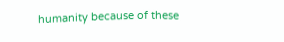humanity because of these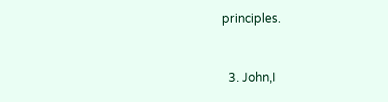principles.


  3. John,I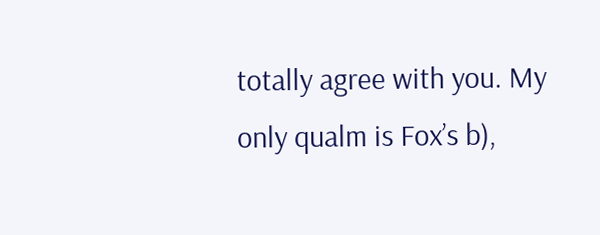totally agree with you. My only qualm is Fox’s b),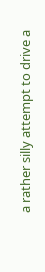a rather silly attempt to drive a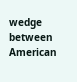wedge between American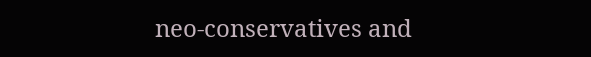neo-conservatives and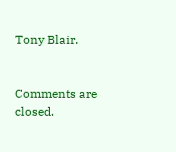Tony Blair.


Comments are closed.